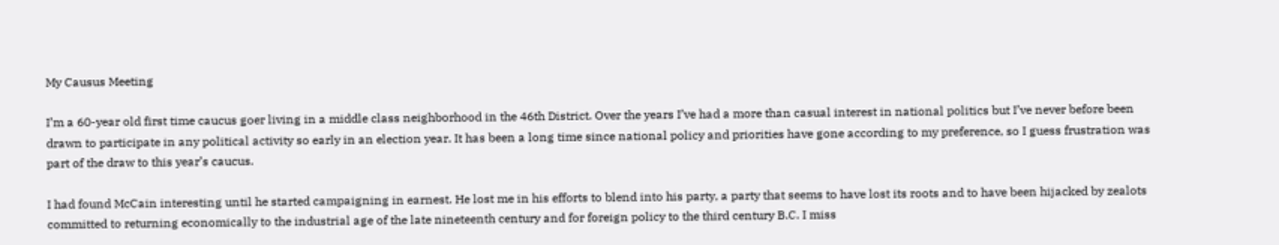My Causus Meeting

I’m a 60-year old first time caucus goer living in a middle class neighborhood in the 46th District. Over the years I’ve had a more than casual interest in national politics but I’ve never before been drawn to participate in any political activity so early in an election year. It has been a long time since national policy and priorities have gone according to my preference, so I guess frustration was part of the draw to this year’s caucus.

I had found McCain interesting until he started campaigning in earnest. He lost me in his efforts to blend into his party, a party that seems to have lost its roots and to have been hijacked by zealots committed to returning economically to the industrial age of the late nineteenth century and for foreign policy to the third century B.C. I miss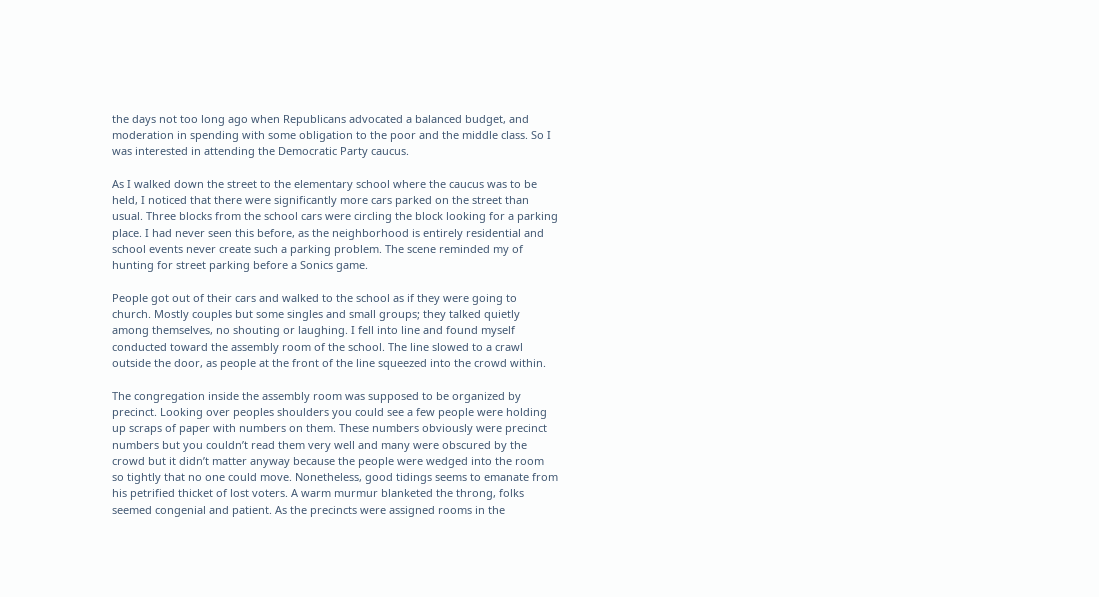the days not too long ago when Republicans advocated a balanced budget, and moderation in spending with some obligation to the poor and the middle class. So I was interested in attending the Democratic Party caucus.

As I walked down the street to the elementary school where the caucus was to be held, I noticed that there were significantly more cars parked on the street than usual. Three blocks from the school cars were circling the block looking for a parking place. I had never seen this before, as the neighborhood is entirely residential and school events never create such a parking problem. The scene reminded my of hunting for street parking before a Sonics game.

People got out of their cars and walked to the school as if they were going to church. Mostly couples but some singles and small groups; they talked quietly among themselves, no shouting or laughing. I fell into line and found myself conducted toward the assembly room of the school. The line slowed to a crawl outside the door, as people at the front of the line squeezed into the crowd within.

The congregation inside the assembly room was supposed to be organized by precinct. Looking over peoples shoulders you could see a few people were holding up scraps of paper with numbers on them. These numbers obviously were precinct numbers but you couldn’t read them very well and many were obscured by the crowd but it didn’t matter anyway because the people were wedged into the room so tightly that no one could move. Nonetheless, good tidings seems to emanate from his petrified thicket of lost voters. A warm murmur blanketed the throng, folks seemed congenial and patient. As the precincts were assigned rooms in the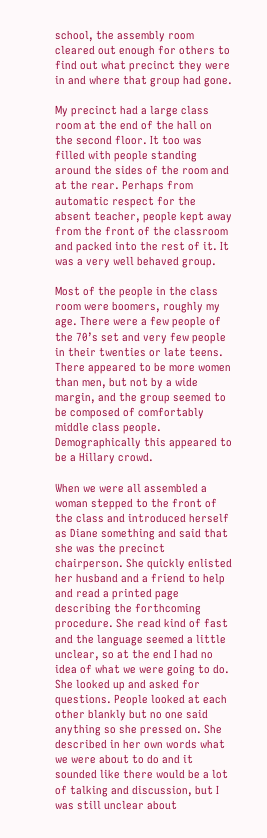school, the assembly room cleared out enough for others to find out what precinct they were in and where that group had gone.

My precinct had a large class room at the end of the hall on the second floor. It too was filled with people standing around the sides of the room and at the rear. Perhaps from automatic respect for the absent teacher, people kept away from the front of the classroom and packed into the rest of it. It was a very well behaved group.

Most of the people in the class room were boomers, roughly my age. There were a few people of the 70’s set and very few people in their twenties or late teens. There appeared to be more women than men, but not by a wide margin, and the group seemed to be composed of comfortably middle class people. Demographically this appeared to be a Hillary crowd.

When we were all assembled a woman stepped to the front of the class and introduced herself as Diane something and said that she was the precinct chairperson. She quickly enlisted her husband and a friend to help and read a printed page describing the forthcoming procedure. She read kind of fast and the language seemed a little unclear, so at the end I had no idea of what we were going to do. She looked up and asked for questions. People looked at each other blankly but no one said anything so she pressed on. She described in her own words what we were about to do and it sounded like there would be a lot of talking and discussion, but I was still unclear about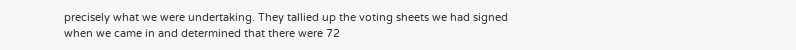precisely what we were undertaking. They tallied up the voting sheets we had signed when we came in and determined that there were 72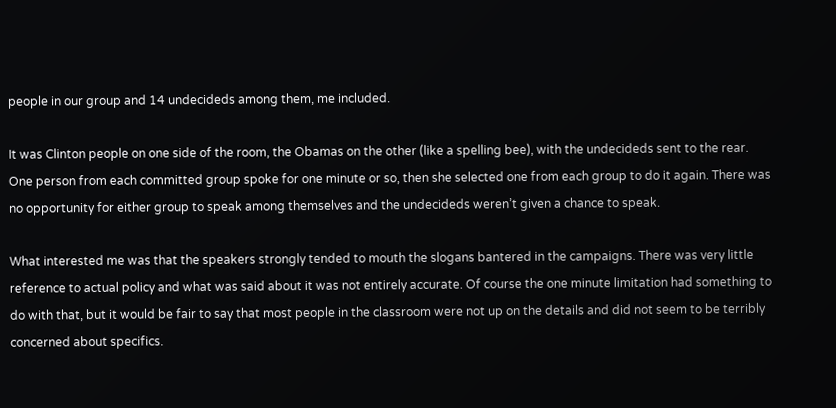people in our group and 14 undecideds among them, me included.

It was Clinton people on one side of the room, the Obamas on the other (like a spelling bee), with the undecideds sent to the rear. One person from each committed group spoke for one minute or so, then she selected one from each group to do it again. There was no opportunity for either group to speak among themselves and the undecideds weren’t given a chance to speak.

What interested me was that the speakers strongly tended to mouth the slogans bantered in the campaigns. There was very little reference to actual policy and what was said about it was not entirely accurate. Of course the one minute limitation had something to do with that, but it would be fair to say that most people in the classroom were not up on the details and did not seem to be terribly concerned about specifics.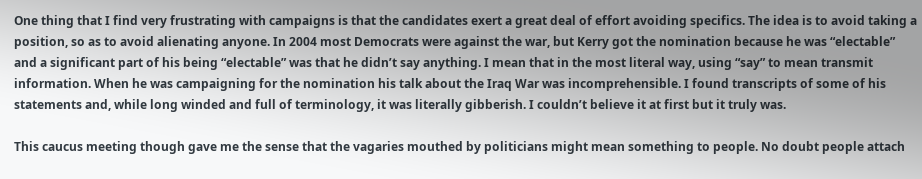One thing that I find very frustrating with campaigns is that the candidates exert a great deal of effort avoiding specifics. The idea is to avoid taking a position, so as to avoid alienating anyone. In 2004 most Democrats were against the war, but Kerry got the nomination because he was “electable” and a significant part of his being “electable” was that he didn’t say anything. I mean that in the most literal way, using “say” to mean transmit information. When he was campaigning for the nomination his talk about the Iraq War was incomprehensible. I found transcripts of some of his statements and, while long winded and full of terminology, it was literally gibberish. I couldn’t believe it at first but it truly was.

This caucus meeting though gave me the sense that the vagaries mouthed by politicians might mean something to people. No doubt people attach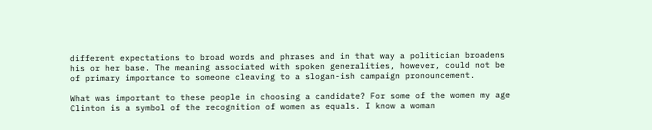different expectations to broad words and phrases and in that way a politician broadens his or her base. The meaning associated with spoken generalities, however, could not be of primary importance to someone cleaving to a slogan-ish campaign pronouncement.

What was important to these people in choosing a candidate? For some of the women my age Clinton is a symbol of the recognition of women as equals. I know a woman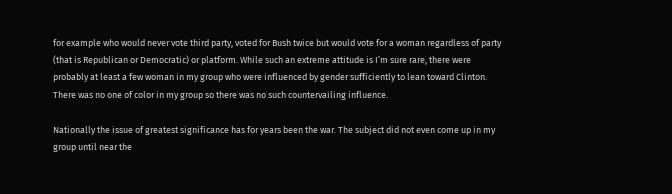for example who would never vote third party, voted for Bush twice but would vote for a woman regardless of party (that is Republican or Democratic) or platform. While such an extreme attitude is I’m sure rare, there were probably at least a few woman in my group who were influenced by gender sufficiently to lean toward Clinton. There was no one of color in my group so there was no such countervailing influence.

Nationally the issue of greatest significance has for years been the war. The subject did not even come up in my group until near the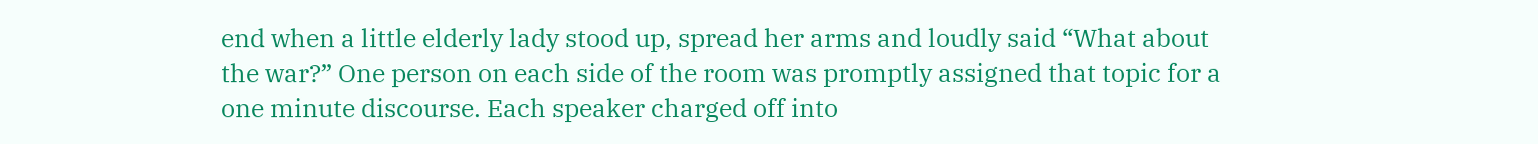end when a little elderly lady stood up, spread her arms and loudly said “What about the war?” One person on each side of the room was promptly assigned that topic for a one minute discourse. Each speaker charged off into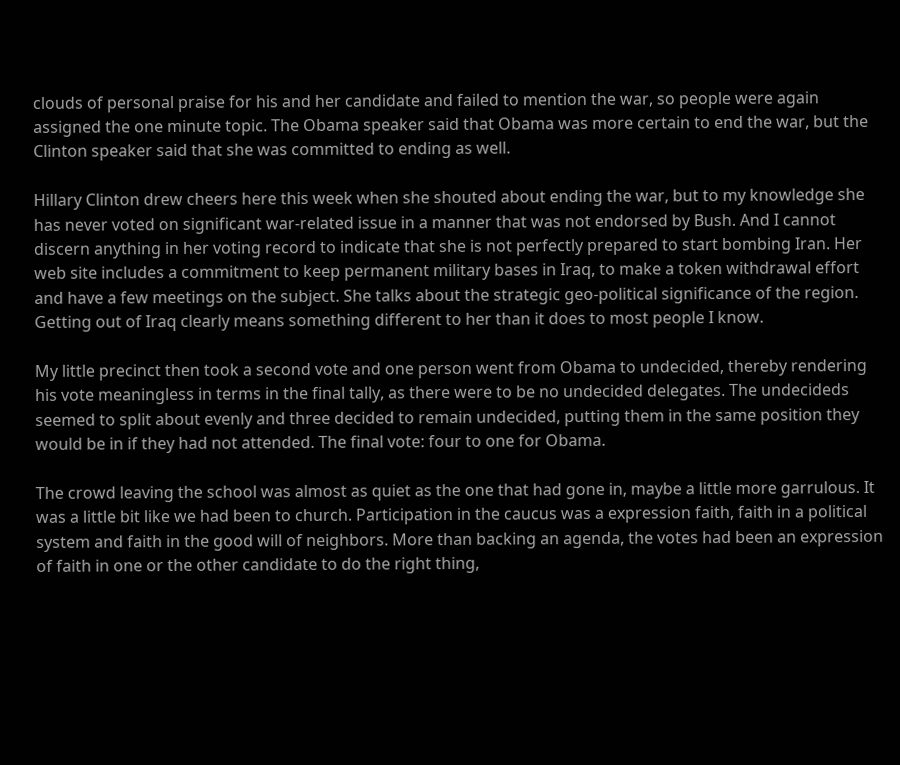clouds of personal praise for his and her candidate and failed to mention the war, so people were again assigned the one minute topic. The Obama speaker said that Obama was more certain to end the war, but the Clinton speaker said that she was committed to ending as well.

Hillary Clinton drew cheers here this week when she shouted about ending the war, but to my knowledge she has never voted on significant war-related issue in a manner that was not endorsed by Bush. And I cannot discern anything in her voting record to indicate that she is not perfectly prepared to start bombing Iran. Her web site includes a commitment to keep permanent military bases in Iraq, to make a token withdrawal effort and have a few meetings on the subject. She talks about the strategic geo-political significance of the region. Getting out of Iraq clearly means something different to her than it does to most people I know.

My little precinct then took a second vote and one person went from Obama to undecided, thereby rendering his vote meaningless in terms in the final tally, as there were to be no undecided delegates. The undecideds seemed to split about evenly and three decided to remain undecided, putting them in the same position they would be in if they had not attended. The final vote: four to one for Obama.

The crowd leaving the school was almost as quiet as the one that had gone in, maybe a little more garrulous. It was a little bit like we had been to church. Participation in the caucus was a expression faith, faith in a political system and faith in the good will of neighbors. More than backing an agenda, the votes had been an expression of faith in one or the other candidate to do the right thing,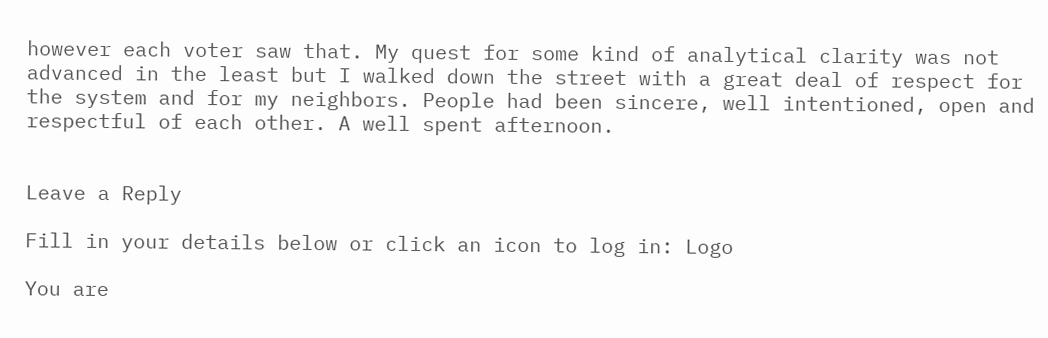however each voter saw that. My quest for some kind of analytical clarity was not advanced in the least but I walked down the street with a great deal of respect for the system and for my neighbors. People had been sincere, well intentioned, open and respectful of each other. A well spent afternoon.


Leave a Reply

Fill in your details below or click an icon to log in: Logo

You are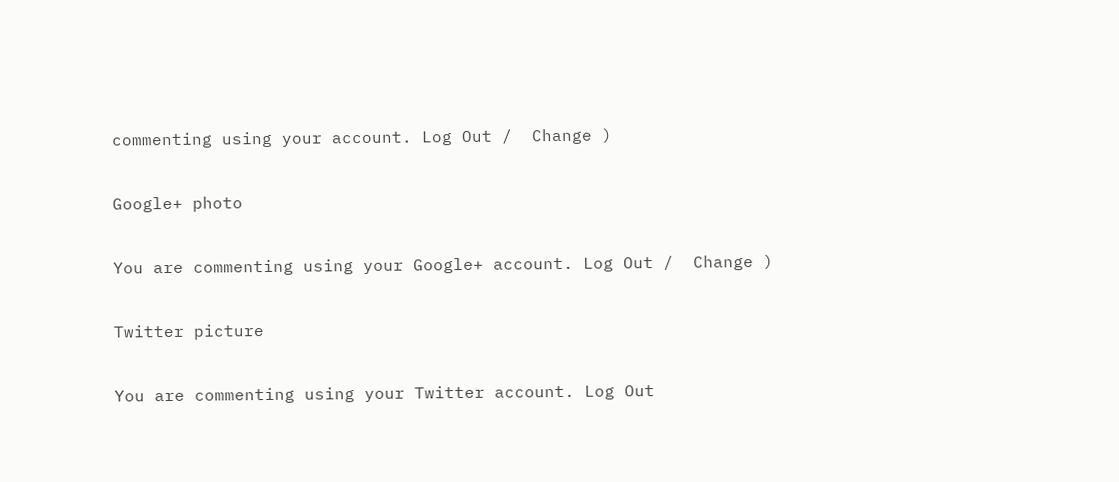commenting using your account. Log Out /  Change )

Google+ photo

You are commenting using your Google+ account. Log Out /  Change )

Twitter picture

You are commenting using your Twitter account. Log Out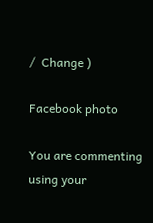/  Change )

Facebook photo

You are commenting using your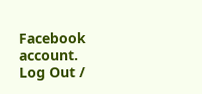Facebook account. Log Out /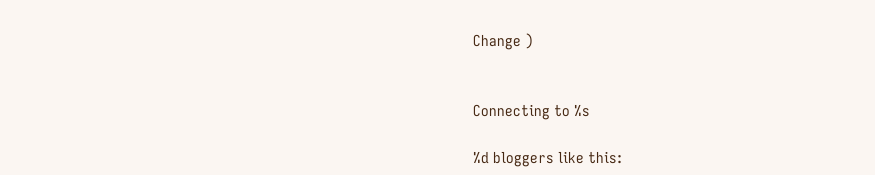Change )


Connecting to %s

%d bloggers like this: